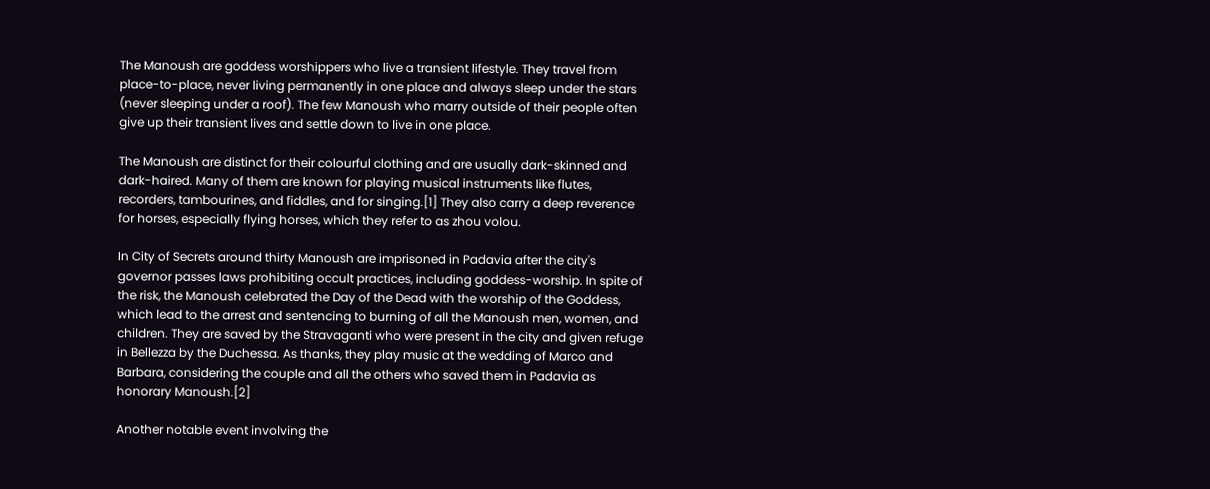The Manoush are goddess worshippers who live a transient lifestyle. They travel from place-to-place, never living permanently in one place and always sleep under the stars (never sleeping under a roof). The few Manoush who marry outside of their people often give up their transient lives and settle down to live in one place.

The Manoush are distinct for their colourful clothing and are usually dark-skinned and dark-haired. Many of them are known for playing musical instruments like flutes, recorders, tambourines, and fiddles, and for singing.[1] They also carry a deep reverence for horses, especially flying horses, which they refer to as zhou volou.

In City of Secrets around thirty Manoush are imprisoned in Padavia after the city's governor passes laws prohibiting occult practices, including goddess-worship. In spite of the risk, the Manoush celebrated the Day of the Dead with the worship of the Goddess, which lead to the arrest and sentencing to burning of all the Manoush men, women, and children. They are saved by the Stravaganti who were present in the city and given refuge in Bellezza by the Duchessa. As thanks, they play music at the wedding of Marco and Barbara, considering the couple and all the others who saved them in Padavia as honorary Manoush.[2]

Another notable event involving the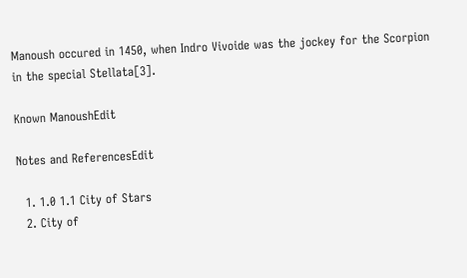Manoush occured in 1450, when Indro Vivoide was the jockey for the Scorpion in the special Stellata[3].

Known ManoushEdit

Notes and ReferencesEdit

  1. 1.0 1.1 City of Stars
  2. City of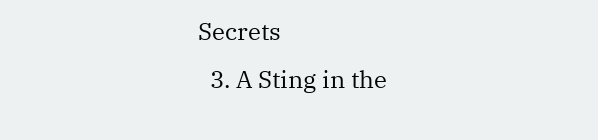Secrets
  3. A Sting in the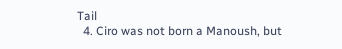Tail
  4. Ciro was not born a Manoush, but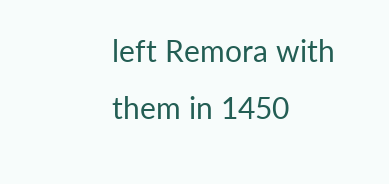left Remora with them in 1450